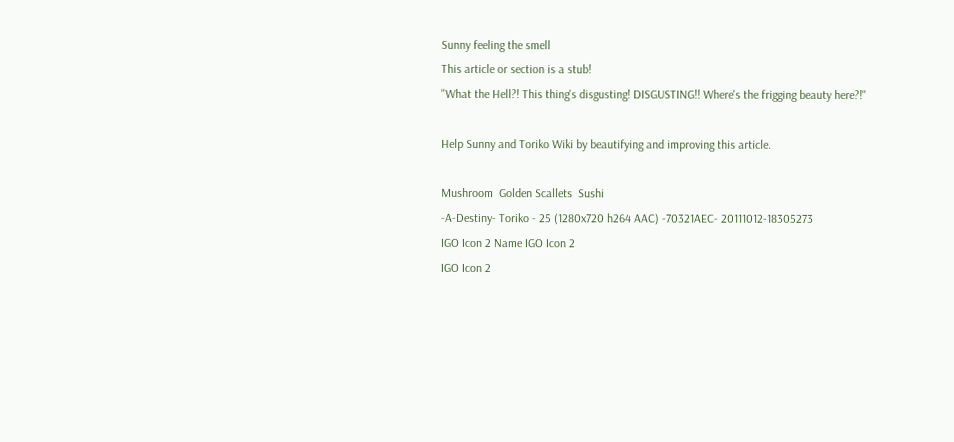Sunny feeling the smell
This article or section is a stub!
"What the Hell?! This thing's disgusting! DISGUSTING!! Where's the frigging beauty here?!"

Help Sunny and Toriko Wiki by beautifying and improving this article.

Mushroom  Golden Scallets  Sushi
-A-Destiny- Toriko - 25 (1280x720 h264 AAC) -70321AEC- 20111012-18305273
IGO Icon 2 Name IGO Icon 2
IGO Icon 2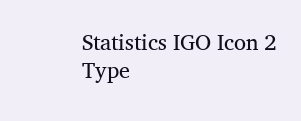Statistics IGO Icon 2
Type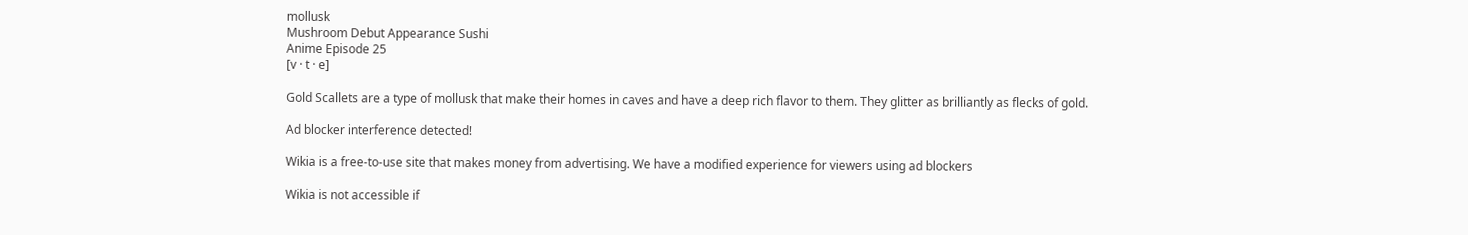mollusk
Mushroom Debut Appearance Sushi
Anime Episode 25
[v · t · e]

Gold Scallets are a type of mollusk that make their homes in caves and have a deep rich flavor to them. They glitter as brilliantly as flecks of gold.

Ad blocker interference detected!

Wikia is a free-to-use site that makes money from advertising. We have a modified experience for viewers using ad blockers

Wikia is not accessible if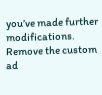you’ve made further modifications. Remove the custom ad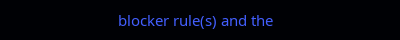blocker rule(s) and the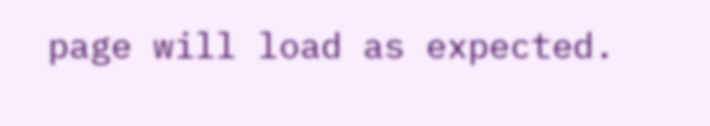page will load as expected.